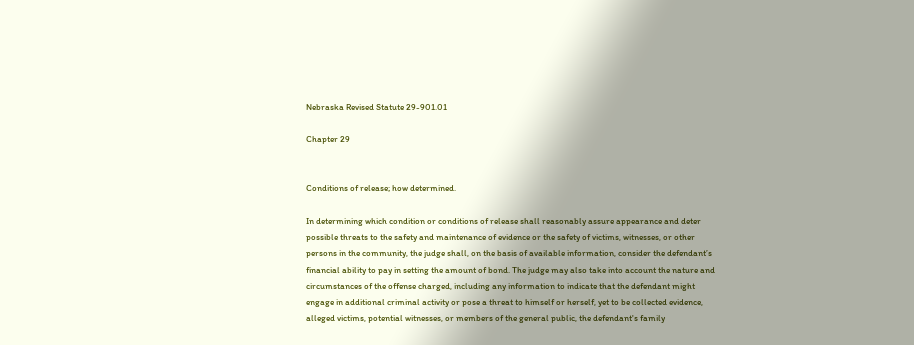Nebraska Revised Statute 29-901.01

Chapter 29


Conditions of release; how determined.

In determining which condition or conditions of release shall reasonably assure appearance and deter possible threats to the safety and maintenance of evidence or the safety of victims, witnesses, or other persons in the community, the judge shall, on the basis of available information, consider the defendant’s financial ability to pay in setting the amount of bond. The judge may also take into account the nature and circumstances of the offense charged, including any information to indicate that the defendant might engage in additional criminal activity or pose a threat to himself or herself, yet to be collected evidence, alleged victims, potential witnesses, or members of the general public, the defendant's family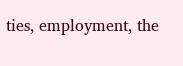ties, employment, the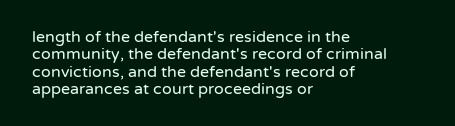length of the defendant's residence in the community, the defendant's record of criminal convictions, and the defendant's record of appearances at court proceedings or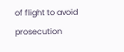of flight to avoid prosecution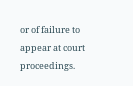or of failure to appear at court proceedings.